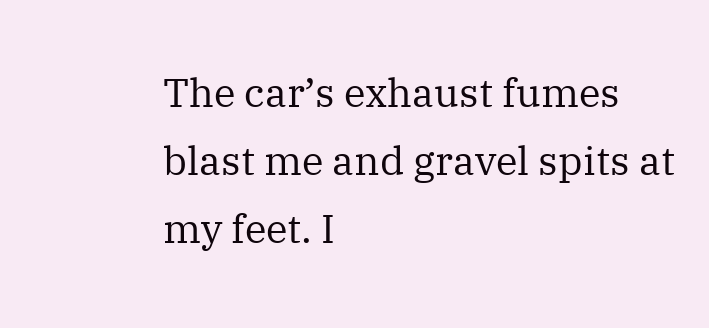The car’s exhaust fumes blast me and gravel spits at my feet. I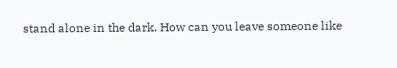stand alone in the dark. How can you leave someone like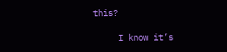this?

     I know it’s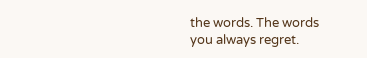the words. The words you always regret.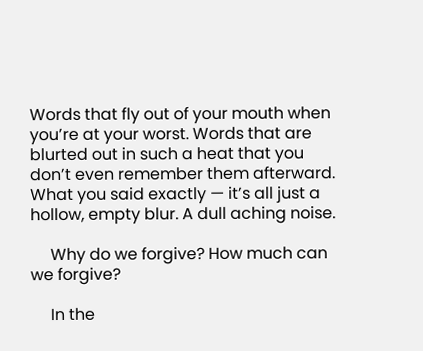Words that fly out of your mouth when you’re at your worst. Words that are blurted out in such a heat that you don’t even remember them afterward. What you said exactly — it’s all just a hollow, empty blur. A dull aching noise.

     Why do we forgive? How much can we forgive?

     In the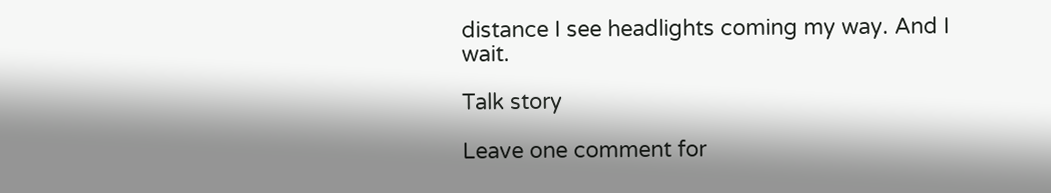distance I see headlights coming my way. And I wait.

Talk story

Leave one comment for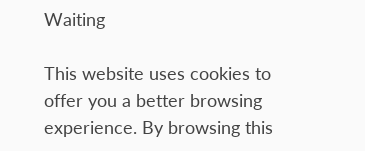Waiting

This website uses cookies to offer you a better browsing experience. By browsing this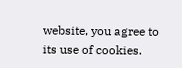website, you agree to its use of cookies.